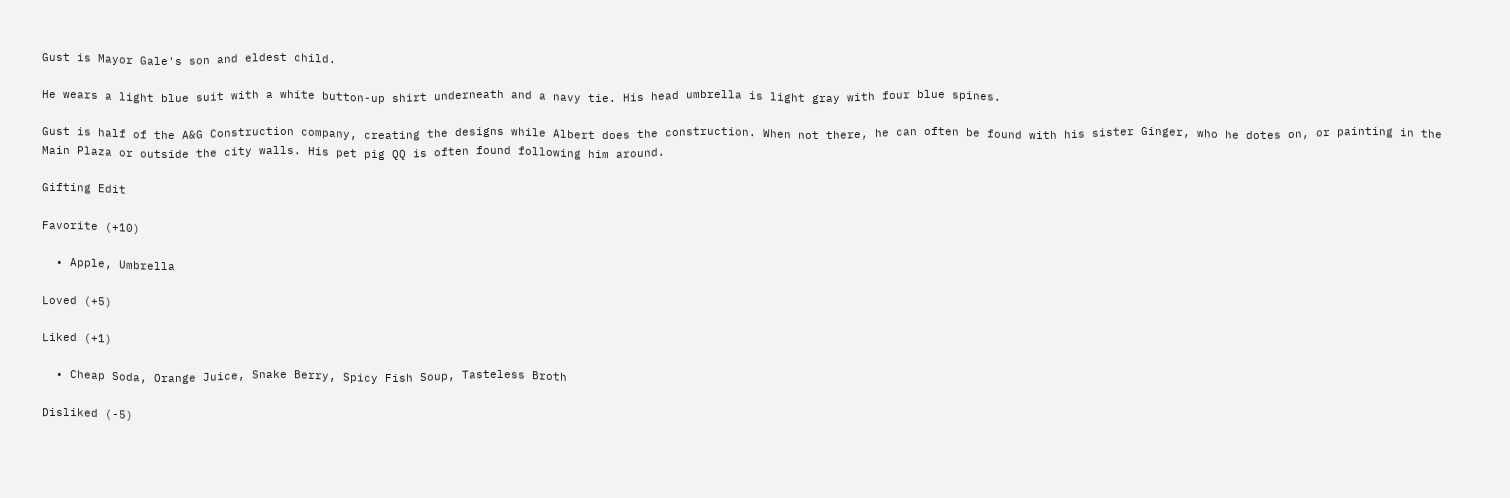Gust is Mayor Gale's son and eldest child.

He wears a light blue suit with a white button-up shirt underneath and a navy tie. His head umbrella is light gray with four blue spines.

Gust is half of the A&G Construction company, creating the designs while Albert does the construction. When not there, he can often be found with his sister Ginger, who he dotes on, or painting in the Main Plaza or outside the city walls. His pet pig QQ is often found following him around.

Gifting Edit

Favorite (+10)

  • Apple, Umbrella

Loved (+5)

Liked (+1)

  • Cheap Soda, Orange Juice, Snake Berry, Spicy Fish Soup, Tasteless Broth

Disliked (-5)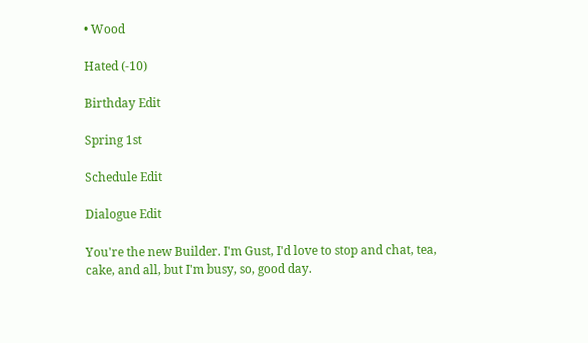• Wood

Hated (-10)

Birthday Edit

Spring 1st

Schedule Edit

Dialogue Edit

You're the new Builder. I'm Gust, I'd love to stop and chat, tea, cake, and all, but I'm busy, so, good day.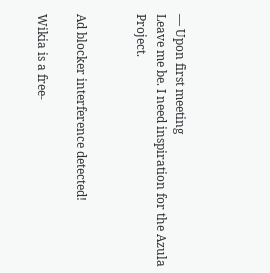— Upon first meeting
Leave me be. I need inspiration for the Azula Project.


Ad blocker interference detected!

Wikia is a free-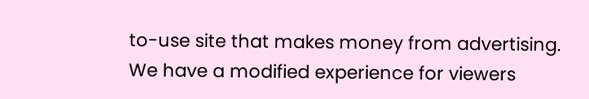to-use site that makes money from advertising. We have a modified experience for viewers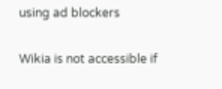using ad blockers

Wikia is not accessible if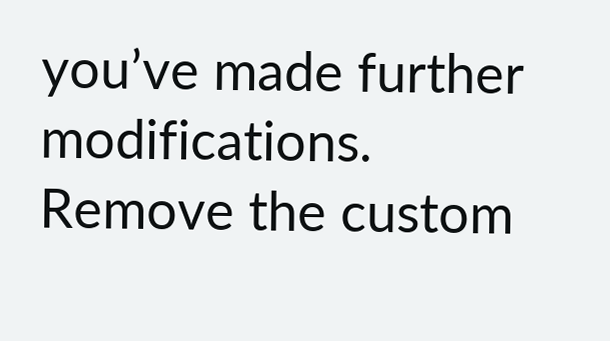you’ve made further modifications. Remove the custom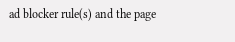ad blocker rule(s) and the page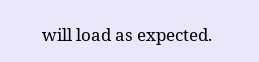will load as expected.